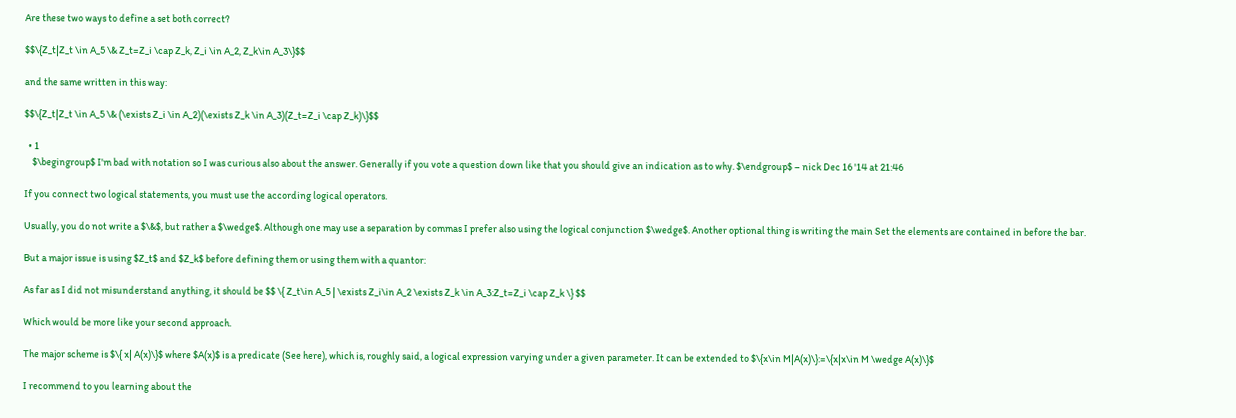Are these two ways to define a set both correct?

$$\{Z_t|Z_t \in A_5 \& Z_t=Z_i \cap Z_k, Z_i \in A_2, Z_k\in A_3\}$$

and the same written in this way:

$$\{Z_t|Z_t \in A_5 \& (\exists Z_i \in A_2)(\exists Z_k \in A_3)(Z_t=Z_i \cap Z_k)\}$$

  • 1
    $\begingroup$ I'm bad with notation so I was curious also about the answer. Generally if you vote a question down like that you should give an indication as to why. $\endgroup$ – nick Dec 16 '14 at 21:46

If you connect two logical statements, you must use the according logical operators.

Usually, you do not write a $\&$, but rather a $\wedge$. Although one may use a separation by commas I prefer also using the logical conjunction $\wedge$. Another optional thing is writing the main Set the elements are contained in before the bar.

But a major issue is using $Z_t$ and $Z_k$ before defining them or using them with a quantor:

As far as I did not misunderstand anything, it should be $$ \{ Z_t\in A_5 | \exists Z_i\in A_2 \exists Z_k \in A_3:Z_t=Z_i \cap Z_k \} $$

Which would be more like your second approach.

The major scheme is $\{ x| A(x)\}$ where $A(x)$ is a predicate (See here), which is, roughly said, a logical expression varying under a given parameter. It can be extended to $\{x\in M|A(x)\}:=\{x|x\in M \wedge A(x)\}$

I recommend to you learning about the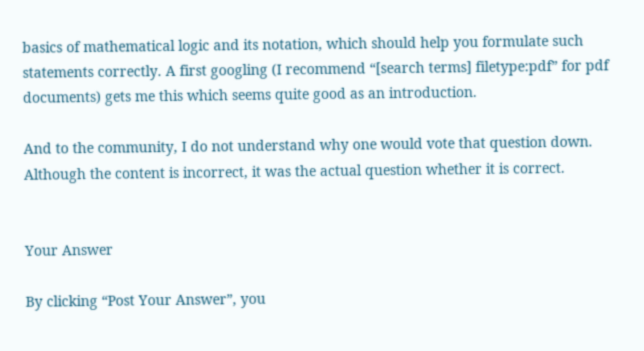basics of mathematical logic and its notation, which should help you formulate such statements correctly. A first googling (I recommend “[search terms] filetype:pdf” for pdf documents) gets me this which seems quite good as an introduction.

And to the community, I do not understand why one would vote that question down. Although the content is incorrect, it was the actual question whether it is correct.


Your Answer

By clicking “Post Your Answer”, you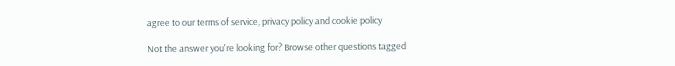agree to our terms of service, privacy policy and cookie policy

Not the answer you're looking for? Browse other questions tagged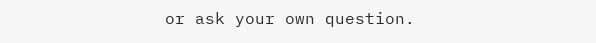or ask your own question.